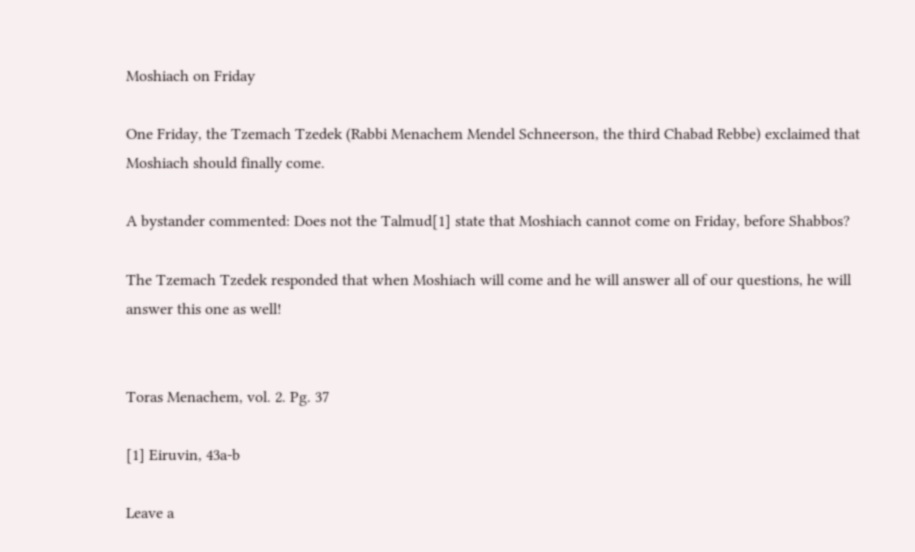Moshiach on Friday

One Friday, the Tzemach Tzedek (Rabbi Menachem Mendel Schneerson, the third Chabad Rebbe) exclaimed that Moshiach should finally come.

A bystander commented: Does not the Talmud[1] state that Moshiach cannot come on Friday, before Shabbos?

The Tzemach Tzedek responded that when Moshiach will come and he will answer all of our questions, he will answer this one as well!


Toras Menachem, vol. 2. Pg. 37

[1] Eiruvin, 43a-b

Leave a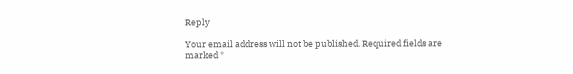Reply

Your email address will not be published. Required fields are marked *